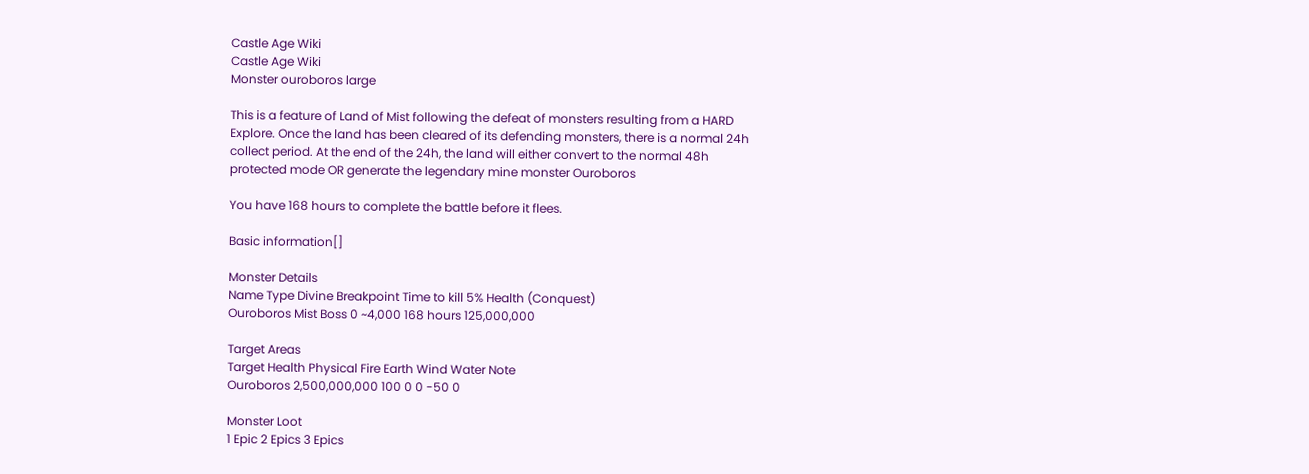Castle Age Wiki
Castle Age Wiki
Monster ouroboros large

This is a feature of Land of Mist following the defeat of monsters resulting from a HARD Explore. Once the land has been cleared of its defending monsters, there is a normal 24h collect period. At the end of the 24h, the land will either convert to the normal 48h protected mode OR generate the legendary mine monster Ouroboros

You have 168 hours to complete the battle before it flees.

Basic information[]

Monster Details
Name Type Divine Breakpoint Time to kill 5% Health (Conquest)
Ouroboros Mist Boss 0 ~4,000 168 hours 125,000,000

Target Areas
Target Health Physical Fire Earth Wind Water Note
Ouroboros 2,500,000,000 100 0 0 -50 0

Monster Loot
1 Epic 2 Epics 3 Epics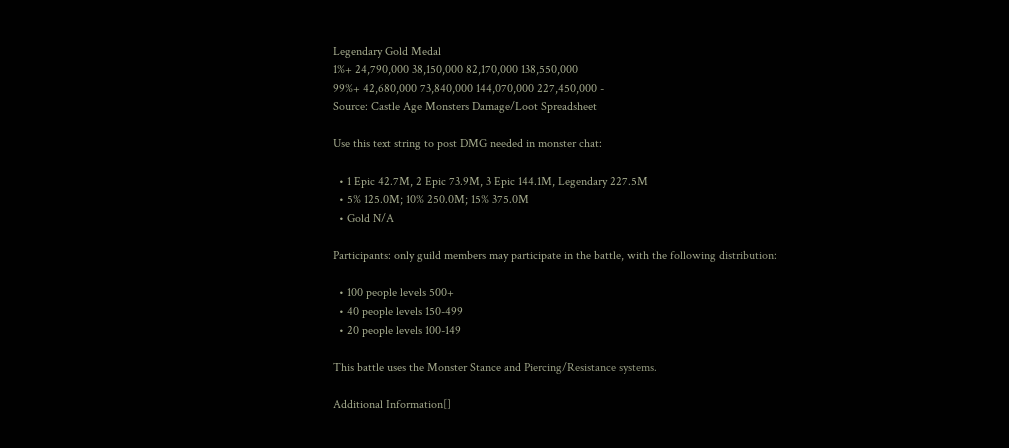Legendary Gold Medal
1%+ 24,790,000 38,150,000 82,170,000 138,550,000
99%+ 42,680,000 73,840,000 144,070,000 227,450,000 -
Source: Castle Age Monsters Damage/Loot Spreadsheet

Use this text string to post DMG needed in monster chat:

  • 1 Epic 42.7M, 2 Epic 73.9M, 3 Epic 144.1M, Legendary 227.5M
  • 5% 125.0M; 10% 250.0M; 15% 375.0M
  • Gold N/A

Participants: only guild members may participate in the battle, with the following distribution:

  • 100 people levels 500+
  • 40 people levels 150-499
  • 20 people levels 100-149

This battle uses the Monster Stance and Piercing/Resistance systems.

Additional Information[]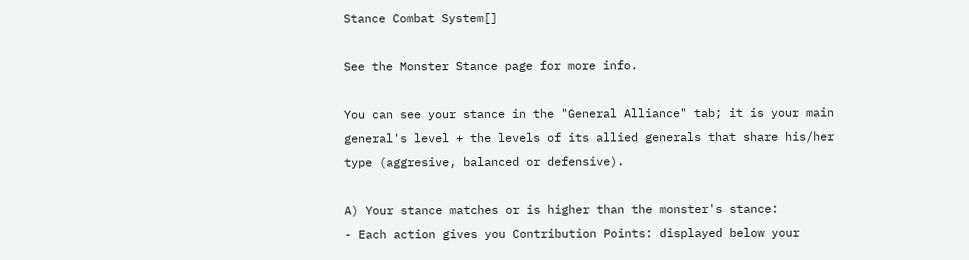Stance Combat System[]

See the Monster Stance page for more info.

You can see your stance in the "General Alliance" tab; it is your main general's level + the levels of its allied generals that share his/her type (aggresive, balanced or defensive).

A) Your stance matches or is higher than the monster's stance:
- Each action gives you Contribution Points: displayed below your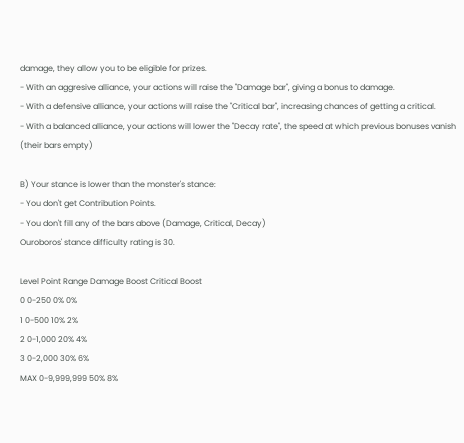damage, they allow you to be eligible for prizes.
- With an aggresive alliance, your actions will raise the "Damage bar", giving a bonus to damage.
- With a defensive alliance, your actions will raise the "Critical bar", increasing chances of getting a critical.
- With a balanced alliance, your actions will lower the "Decay rate", the speed at which previous bonuses vanish (their bars empty)

B) Your stance is lower than the monster's stance:
- You don't get Contribution Points.
- You don't fill any of the bars above (Damage, Critical, Decay)
Ouroboros' stance difficulty rating is 30.

Level Point Range Damage Boost Critical Boost
0 0-250 0% 0%
1 0-500 10% 2%
2 0-1,000 20% 4%
3 0-2,000 30% 6%
MAX 0-9,999,999 50% 8%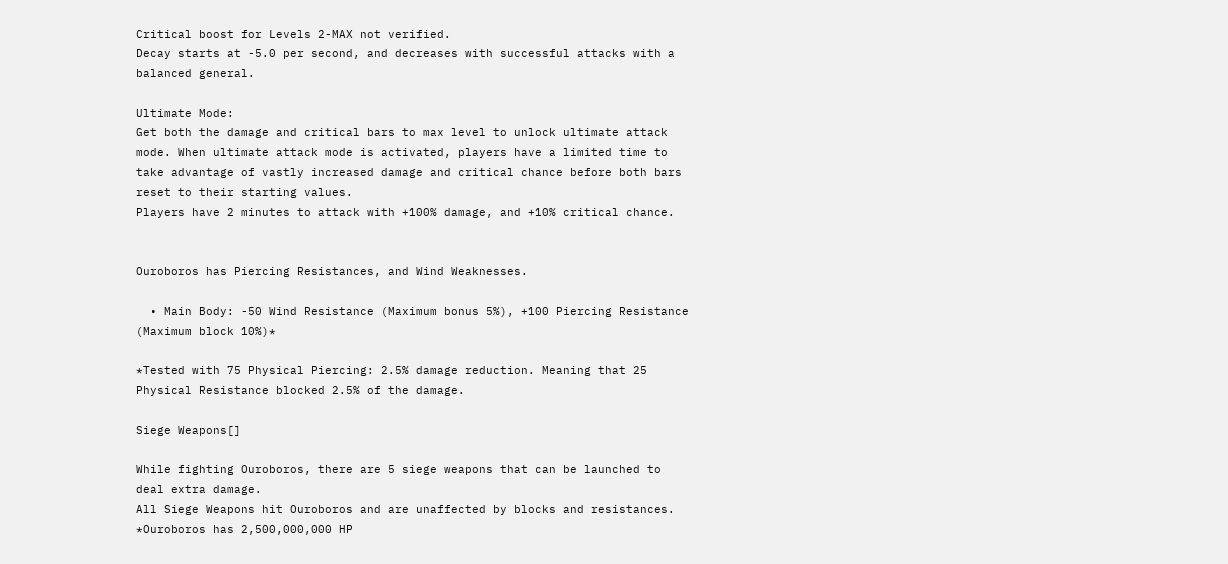Critical boost for Levels 2-MAX not verified.
Decay starts at -5.0 per second, and decreases with successful attacks with a balanced general.

Ultimate Mode:
Get both the damage and critical bars to max level to unlock ultimate attack mode. When ultimate attack mode is activated, players have a limited time to take advantage of vastly increased damage and critical chance before both bars reset to their starting values.
Players have 2 minutes to attack with +100% damage, and +10% critical chance.


Ouroboros has Piercing Resistances, and Wind Weaknesses.

  • Main Body: -50 Wind Resistance (Maximum bonus 5%), +100 Piercing Resistance (Maximum block 10%)*

*Tested with 75 Physical Piercing: 2.5% damage reduction. Meaning that 25 Physical Resistance blocked 2.5% of the damage.

Siege Weapons[]

While fighting Ouroboros, there are 5 siege weapons that can be launched to deal extra damage.
All Siege Weapons hit Ouroboros and are unaffected by blocks and resistances.
*Ouroboros has 2,500,000,000 HP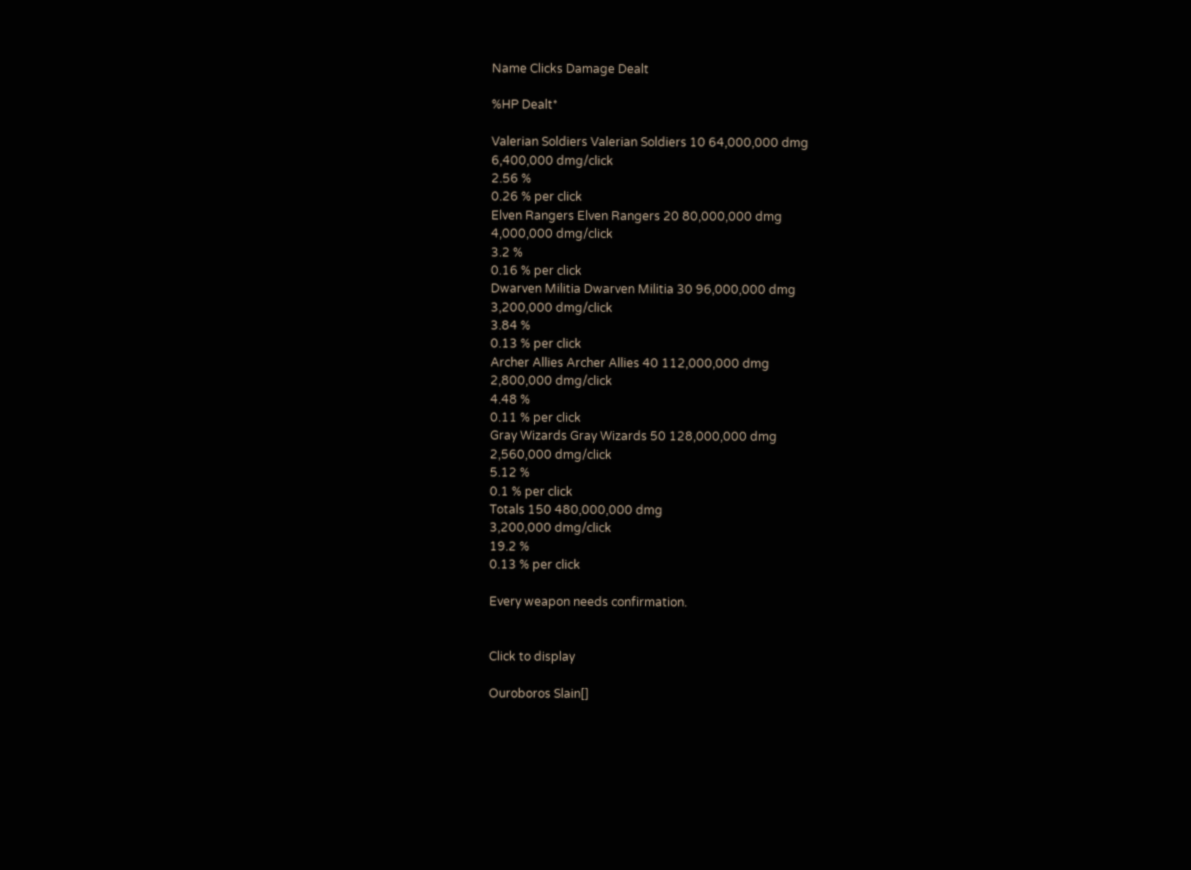Name Clicks Damage Dealt

%HP Dealt*

Valerian Soldiers Valerian Soldiers 10 64,000,000 dmg
6,400,000 dmg/click
2.56 %
0.26 % per click
Elven Rangers Elven Rangers 20 80,000,000 dmg
4,000,000 dmg/click
3.2 %
0.16 % per click
Dwarven Militia Dwarven Militia 30 96,000,000 dmg
3,200,000 dmg/click
3.84 %
0.13 % per click
Archer Allies Archer Allies 40 112,000,000 dmg
2,800,000 dmg/click
4.48 %
0.11 % per click
Gray Wizards Gray Wizards 50 128,000,000 dmg
2,560,000 dmg/click
5.12 %
0.1 % per click
Totals 150 480,000,000 dmg
3,200,000 dmg/click
19.2 %
0.13 % per click

Every weapon needs confirmation.


Click to display

Ouroboros Slain[]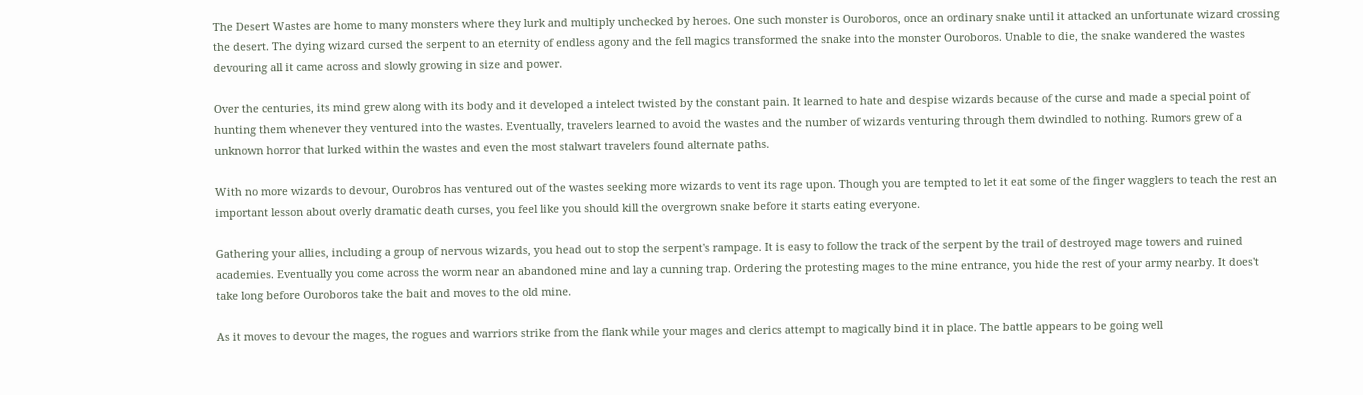The Desert Wastes are home to many monsters where they lurk and multiply unchecked by heroes. One such monster is Ouroboros, once an ordinary snake until it attacked an unfortunate wizard crossing the desert. The dying wizard cursed the serpent to an eternity of endless agony and the fell magics transformed the snake into the monster Ouroboros. Unable to die, the snake wandered the wastes devouring all it came across and slowly growing in size and power.

Over the centuries, its mind grew along with its body and it developed a intelect twisted by the constant pain. It learned to hate and despise wizards because of the curse and made a special point of hunting them whenever they ventured into the wastes. Eventually, travelers learned to avoid the wastes and the number of wizards venturing through them dwindled to nothing. Rumors grew of a unknown horror that lurked within the wastes and even the most stalwart travelers found alternate paths.

With no more wizards to devour, Ourobros has ventured out of the wastes seeking more wizards to vent its rage upon. Though you are tempted to let it eat some of the finger wagglers to teach the rest an important lesson about overly dramatic death curses, you feel like you should kill the overgrown snake before it starts eating everyone.

Gathering your allies, including a group of nervous wizards, you head out to stop the serpent's rampage. It is easy to follow the track of the serpent by the trail of destroyed mage towers and ruined academies. Eventually you come across the worm near an abandoned mine and lay a cunning trap. Ordering the protesting mages to the mine entrance, you hide the rest of your army nearby. It does't take long before Ouroboros take the bait and moves to the old mine.

As it moves to devour the mages, the rogues and warriors strike from the flank while your mages and clerics attempt to magically bind it in place. The battle appears to be going well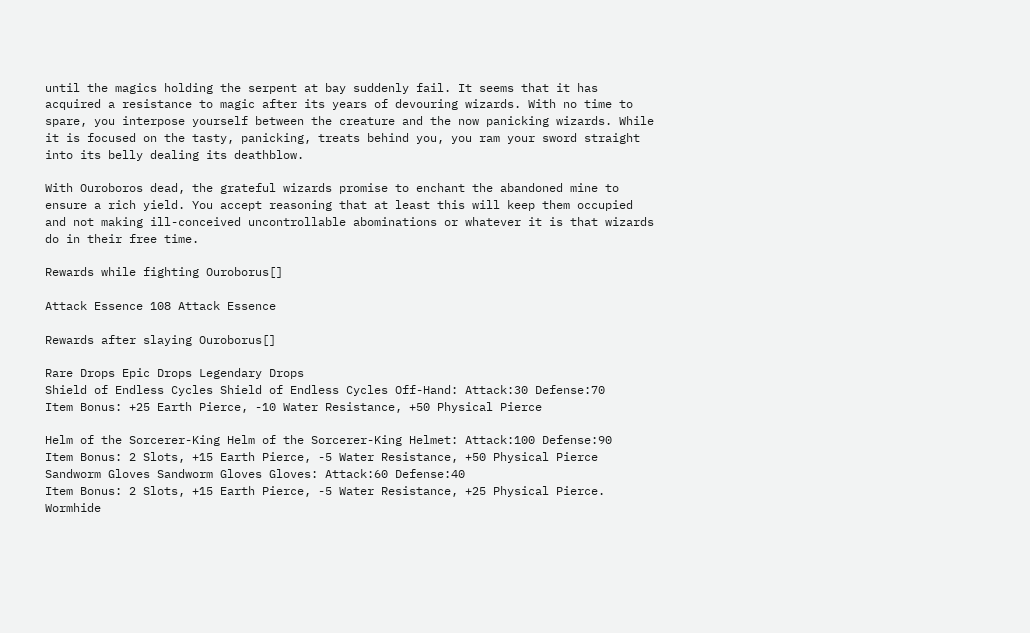until the magics holding the serpent at bay suddenly fail. It seems that it has acquired a resistance to magic after its years of devouring wizards. With no time to spare, you interpose yourself between the creature and the now panicking wizards. While it is focused on the tasty, panicking, treats behind you, you ram your sword straight into its belly dealing its deathblow.

With Ouroboros dead, the grateful wizards promise to enchant the abandoned mine to ensure a rich yield. You accept reasoning that at least this will keep them occupied and not making ill-conceived uncontrollable abominations or whatever it is that wizards do in their free time.

Rewards while fighting Ouroborus[]

Attack Essence 108 Attack Essence

Rewards after slaying Ouroborus[]

Rare Drops Epic Drops Legendary Drops
Shield of Endless Cycles Shield of Endless Cycles Off-Hand: Attack:30 Defense:70
Item Bonus: +25 Earth Pierce, -10 Water Resistance, +50 Physical Pierce

Helm of the Sorcerer-King Helm of the Sorcerer-King Helmet: Attack:100 Defense:90
Item Bonus: 2 Slots, +15 Earth Pierce, -5 Water Resistance, +50 Physical Pierce
Sandworm Gloves Sandworm Gloves Gloves: Attack:60 Defense:40
Item Bonus: 2 Slots, +15 Earth Pierce, -5 Water Resistance, +25 Physical Pierce.
Wormhide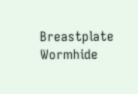Breastplate Wormhide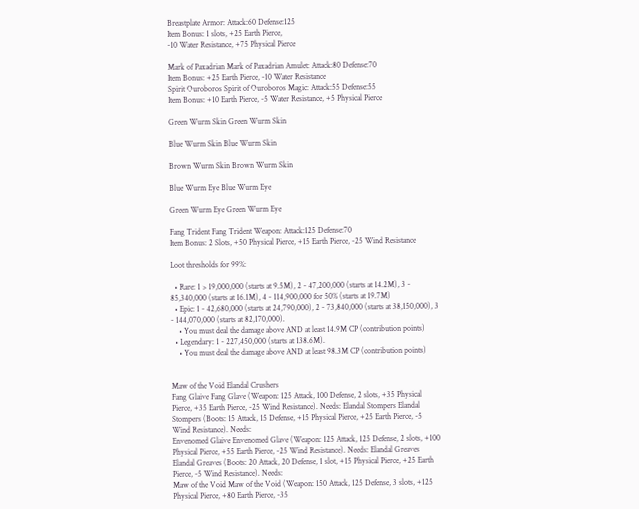Breastplate Armor: Attack:60 Defense:125
Item Bonus: 1 slots, +25 Earth Pierce,
-10 Water Resistance, +75 Physical Pierce

Mark of Paxadrian Mark of Paxadrian Amulet: Attack:80 Defense:70
Item Bonus: +25 Earth Pierce, -10 Water Resistance
Spirit Ouroboros Spirit of Ouroboros Magic: Attack:55 Defense:55
Item Bonus: +10 Earth Pierce, -5 Water Resistance, +5 Physical Pierce

Green Wurm Skin Green Wurm Skin

Blue Wurm Skin Blue Wurm Skin

Brown Wurm Skin Brown Wurm Skin

Blue Wurm Eye Blue Wurm Eye

Green Wurm Eye Green Wurm Eye

Fang Trident Fang Trident Weapon: Attack:125 Defense:70
Item Bonus: 2 Slots, +50 Physical Pierce, +15 Earth Pierce, -25 Wind Resistance

Loot thresholds for 99%:

  • Rare: 1 > 19,000,000 (starts at 9.5M), 2 - 47,200,000 (starts at 14.2M), 3 - 85,340,000 (starts at 16.1M), 4 - 114,900,000 for 50% (starts at 19.7M)
  • Epic: 1 - 42,680,000 (starts at 24,790,000), 2 - 73,840,000 (starts at 38,150,000), 3 - 144,070,000 (starts at 82,170,000).
    • You must deal the damage above AND at least 14.9M CP (contribution points)
  • Legendary: 1 - 227,450,000 (starts at 138.6M).
    • You must deal the damage above AND at least 98.3M CP (contribution points)


Maw of the Void Elandal Crushers
Fang Glaive Fang Glave (Weapon: 125 Attack, 100 Defense, 2 slots, +35 Physical Pierce, +35 Earth Pierce, -25 Wind Resistance). Needs: Elandal Stompers Elandal Stompers (Boots: 15 Attack, 15 Defense, +15 Physical Pierce, +25 Earth Pierce, -5 Wind Resistance). Needs:
Envenomed Glaive Envenomed Glave (Weapon: 125 Attack, 125 Defense, 2 slots, +100 Physical Pierce, +55 Earth Pierce, -25 Wind Resistance). Needs: Elandal Greaves Elandal Greaves (Boots: 20 Attack, 20 Defense, 1 slot, +15 Physical Pierce, +25 Earth Pierce, -5 Wind Resistance). Needs:
Maw of the Void Maw of the Void (Weapon: 150 Attack, 125 Defense, 3 slots, +125 Physical Pierce, +80 Earth Pierce, -35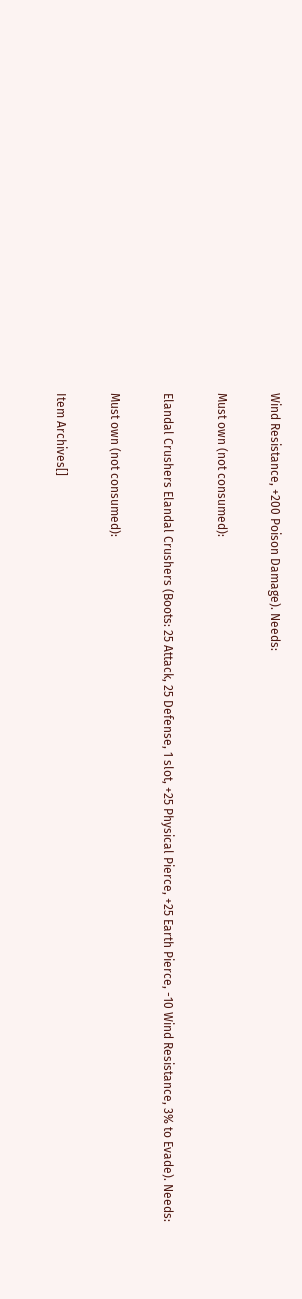Wind Resistance, +200 Poison Damage). Needs:

Must own (not consumed):

Elandal Crushers Elandal Crushers (Boots: 25 Attack, 25 Defense, 1 slot, +25 Physical Pierce, +25 Earth Pierce, -10 Wind Resistance, 3% to Evade). Needs:

Must own (not consumed):

Item Archives[]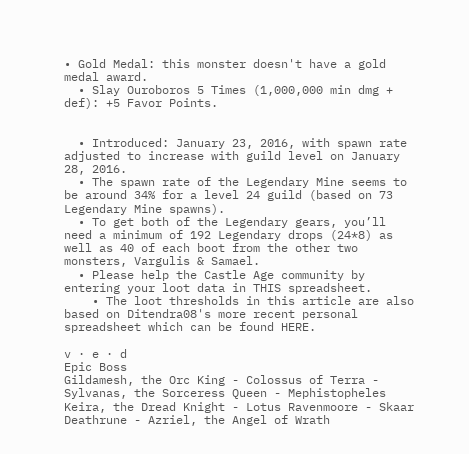• Gold Medal: this monster doesn't have a gold medal award.
  • Slay Ouroboros 5 Times (1,000,000 min dmg + def): +5 Favor Points.


  • Introduced: January 23, 2016, with spawn rate adjusted to increase with guild level on January 28, 2016.
  • The spawn rate of the Legendary Mine seems to be around 34% for a level 24 guild (based on 73 Legendary Mine spawns).
  • To get both of the Legendary gears, you’ll need a minimum of 192 Legendary drops (24*8) as well as 40 of each boot from the other two monsters, Vargulis & Samael.
  • Please help the Castle Age community by entering your loot data in THIS spreadsheet.
    • The loot thresholds in this article are also based on Ditendra08's more recent personal spreadsheet which can be found HERE.

v · e · d
Epic Boss
Gildamesh, the Orc King - Colossus of Terra - Sylvanas, the Sorceress Queen - Mephistopheles
Keira, the Dread Knight - Lotus Ravenmoore - Skaar Deathrune - Azriel, the Angel of Wrath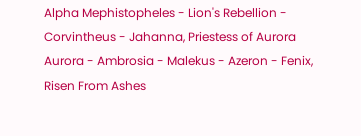Alpha Mephistopheles - Lion's Rebellion - Corvintheus - Jahanna, Priestess of Aurora
Aurora - Ambrosia - Malekus - Azeron - Fenix, Risen From Ashes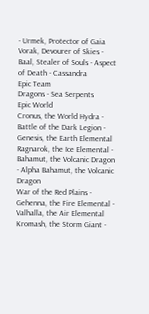- Urmek, Protector of Gaia
Vorak, Devourer of Skies - Baal, Stealer of Souls - Aspect of Death - Cassandra
Epic Team
Dragons - Sea Serpents
Epic World
Cronus, the World Hydra - Battle of the Dark Legion - Genesis, the Earth Elemental
Ragnarok, the Ice Elemental - Bahamut, the Volcanic Dragon - Alpha Bahamut, the Volcanic Dragon
War of the Red Plains - Gehenna, the Fire Elemental - Valhalla, the Air Elemental
Kromash, the Storm Giant -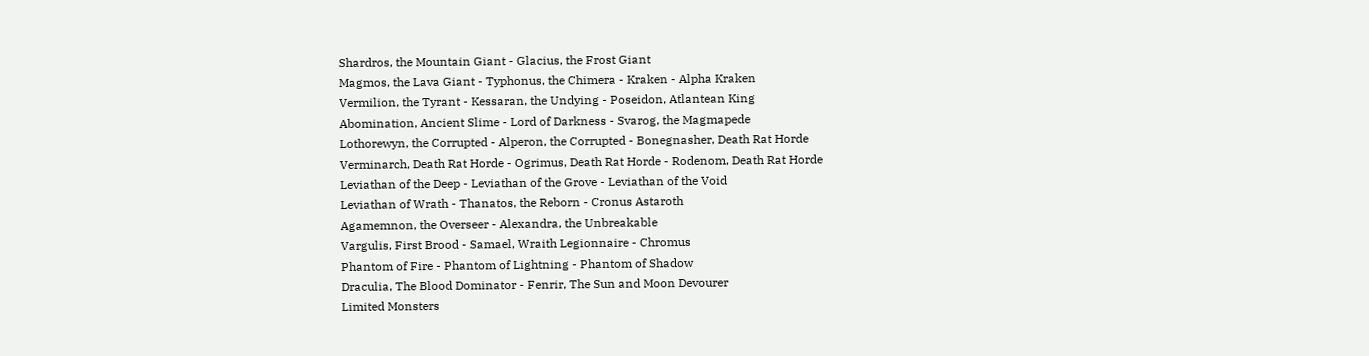Shardros, the Mountain Giant - Glacius, the Frost Giant
Magmos, the Lava Giant - Typhonus, the Chimera - Kraken - Alpha Kraken
Vermilion, the Tyrant - Kessaran, the Undying - Poseidon, Atlantean King
Abomination, Ancient Slime - Lord of Darkness - Svarog, the Magmapede
Lothorewyn, the Corrupted - Alperon, the Corrupted - Bonegnasher, Death Rat Horde
Verminarch, Death Rat Horde - Ogrimus, Death Rat Horde - Rodenom, Death Rat Horde
Leviathan of the Deep - Leviathan of the Grove - Leviathan of the Void
Leviathan of Wrath - Thanatos, the Reborn - Cronus Astaroth
Agamemnon, the Overseer - Alexandra, the Unbreakable
Vargulis, First Brood - Samael, Wraith Legionnaire - Chromus
Phantom of Fire - Phantom of Lightning - Phantom of Shadow
Draculia, The Blood Dominator - Fenrir, The Sun and Moon Devourer
Limited Monsters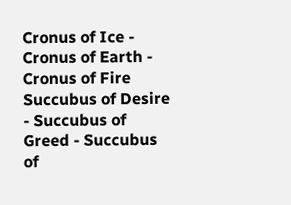Cronus of Ice - Cronus of Earth - Cronus of Fire
Succubus of Desire - Succubus of Greed - Succubus of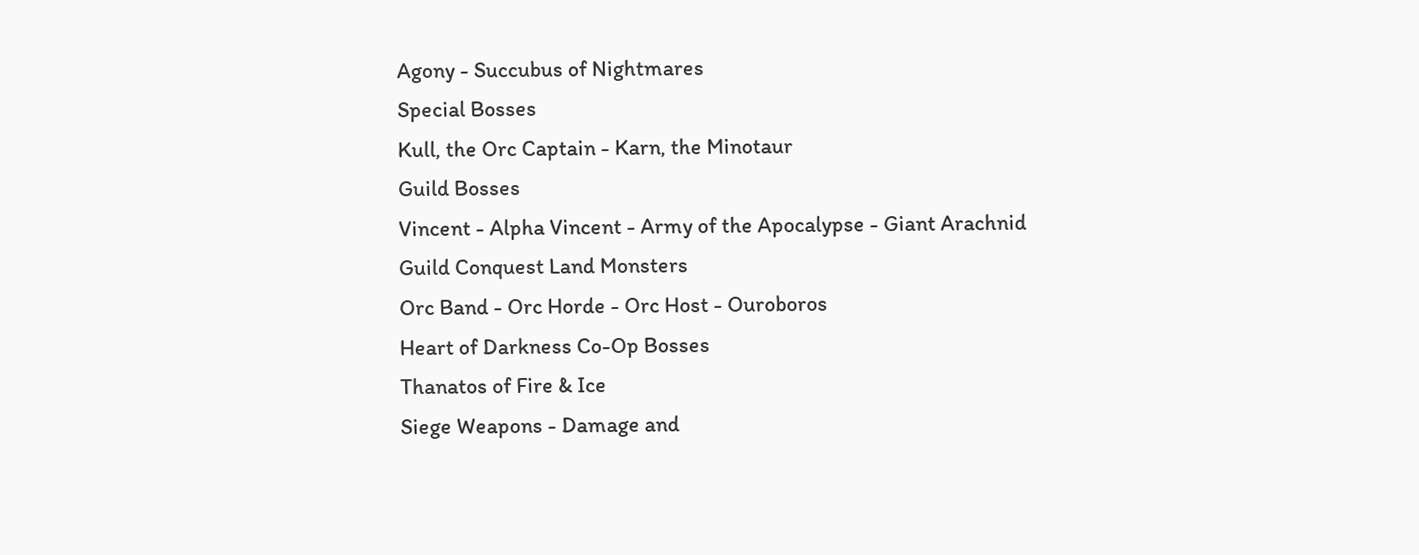Agony - Succubus of Nightmares
Special Bosses
Kull, the Orc Captain - Karn, the Minotaur
Guild Bosses
Vincent - Alpha Vincent - Army of the Apocalypse - Giant Arachnid
Guild Conquest Land Monsters
Orc Band - Orc Horde - Orc Host - Ouroboros
Heart of Darkness Co-Op Bosses
Thanatos of Fire & Ice
Siege Weapons - Damage and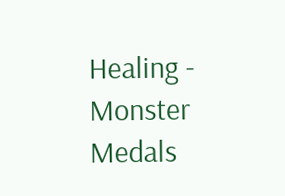Healing - Monster Medals